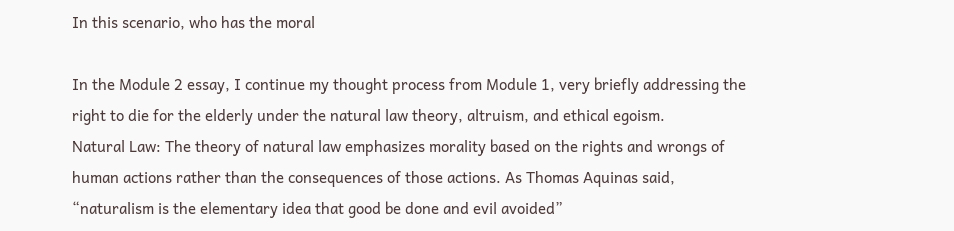In this scenario, who has the moral

In the Module 2 essay, I continue my thought process from Module 1, very briefly addressing the right to die for the elderly under the natural law theory, altruism, and ethical egoism.
Natural Law: The theory of natural law emphasizes morality based on the rights and wrongs of human actions rather than the consequences of those actions. As Thomas Aquinas said, “naturalism is the elementary idea that good be done and evil avoided”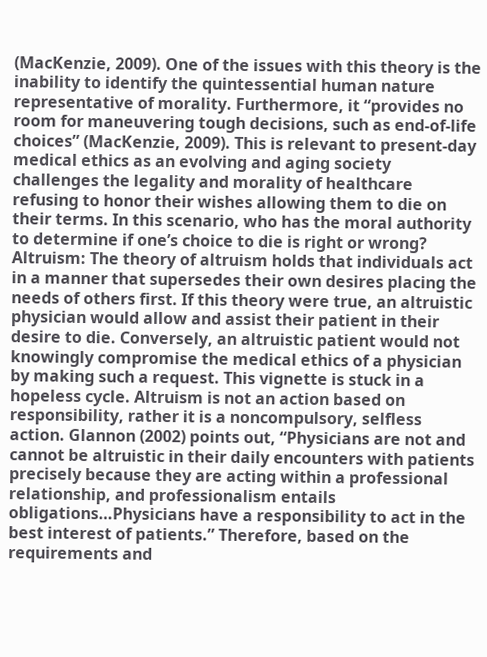(MacKenzie, 2009). One of the issues with this theory is the inability to identify the quintessential human nature representative of morality. Furthermore, it “provides no room for maneuvering tough decisions, such as end-of-life choices” (MacKenzie, 2009). This is relevant to present-day medical ethics as an evolving and aging society challenges the legality and morality of healthcare refusing to honor their wishes allowing them to die on their terms. In this scenario, who has the moral authority to determine if one’s choice to die is right or wrong?
Altruism: The theory of altruism holds that individuals act in a manner that supersedes their own desires placing the needs of others first. If this theory were true, an altruistic physician would allow and assist their patient in their desire to die. Conversely, an altruistic patient would not knowingly compromise the medical ethics of a physician by making such a request. This vignette is stuck in a hopeless cycle. Altruism is not an action based on responsibility, rather it is a noncompulsory, selfless action. Glannon (2002) points out, “Physicians are not and cannot be altruistic in their daily encounters with patients precisely because they are acting within a professional relationship, and professionalism entails obligations…Physicians have a responsibility to act in the best interest of patients.” Therefore, based on the requirements and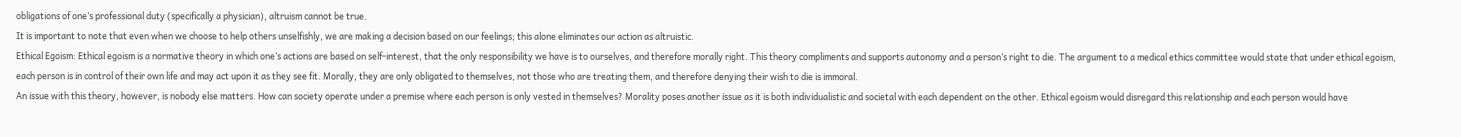obligations of one’s professional duty (specifically a physician), altruism cannot be true.
It is important to note that even when we choose to help others unselfishly, we are making a decision based on our feelings; this alone eliminates our action as altruistic.
Ethical Egoism: Ethical egoism is a normative theory in which one’s actions are based on self-interest, that the only responsibility we have is to ourselves, and therefore morally right. This theory compliments and supports autonomy and a person’s right to die. The argument to a medical ethics committee would state that under ethical egoism, each person is in control of their own life and may act upon it as they see fit. Morally, they are only obligated to themselves, not those who are treating them, and therefore denying their wish to die is immoral.
An issue with this theory, however, is nobody else matters. How can society operate under a premise where each person is only vested in themselves? Morality poses another issue as it is both individualistic and societal with each dependent on the other. Ethical egoism would disregard this relationship and each person would have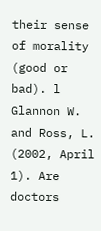their sense of morality (good or bad). l
Glannon W. and Ross, L. (2002, April 1). Are doctors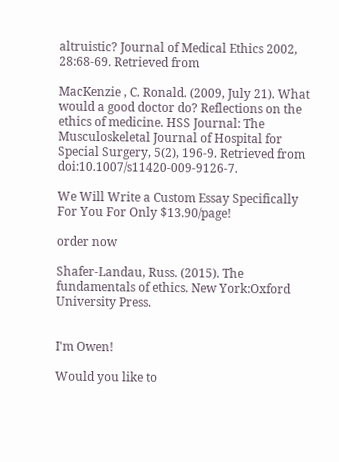altruistic? Journal of Medical Ethics 2002, 28:68-69. Retrieved from

MacKenzie , C. Ronald. (2009, July 21). What would a good doctor do? Reflections on the ethics of medicine. HSS Journal: The Musculoskeletal Journal of Hospital for Special Surgery, 5(2), 196-9. Retrieved from doi:10.1007/s11420-009-9126-7.

We Will Write a Custom Essay Specifically
For You For Only $13.90/page!

order now

Shafer-Landau, Russ. (2015). The fundamentals of ethics. New York:Oxford University Press.


I'm Owen!

Would you like to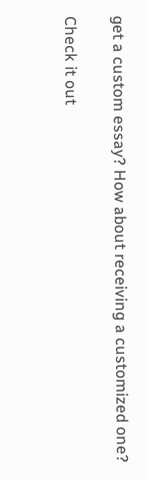get a custom essay? How about receiving a customized one?

Check it out